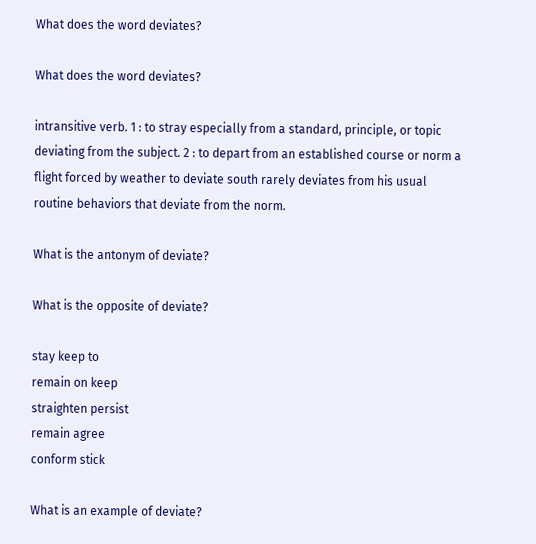What does the word deviates?

What does the word deviates?

intransitive verb. 1 : to stray especially from a standard, principle, or topic deviating from the subject. 2 : to depart from an established course or norm a flight forced by weather to deviate south rarely deviates from his usual routine behaviors that deviate from the norm.

What is the antonym of deviate?

What is the opposite of deviate?

stay keep to
remain on keep
straighten persist
remain agree
conform stick

What is an example of deviate?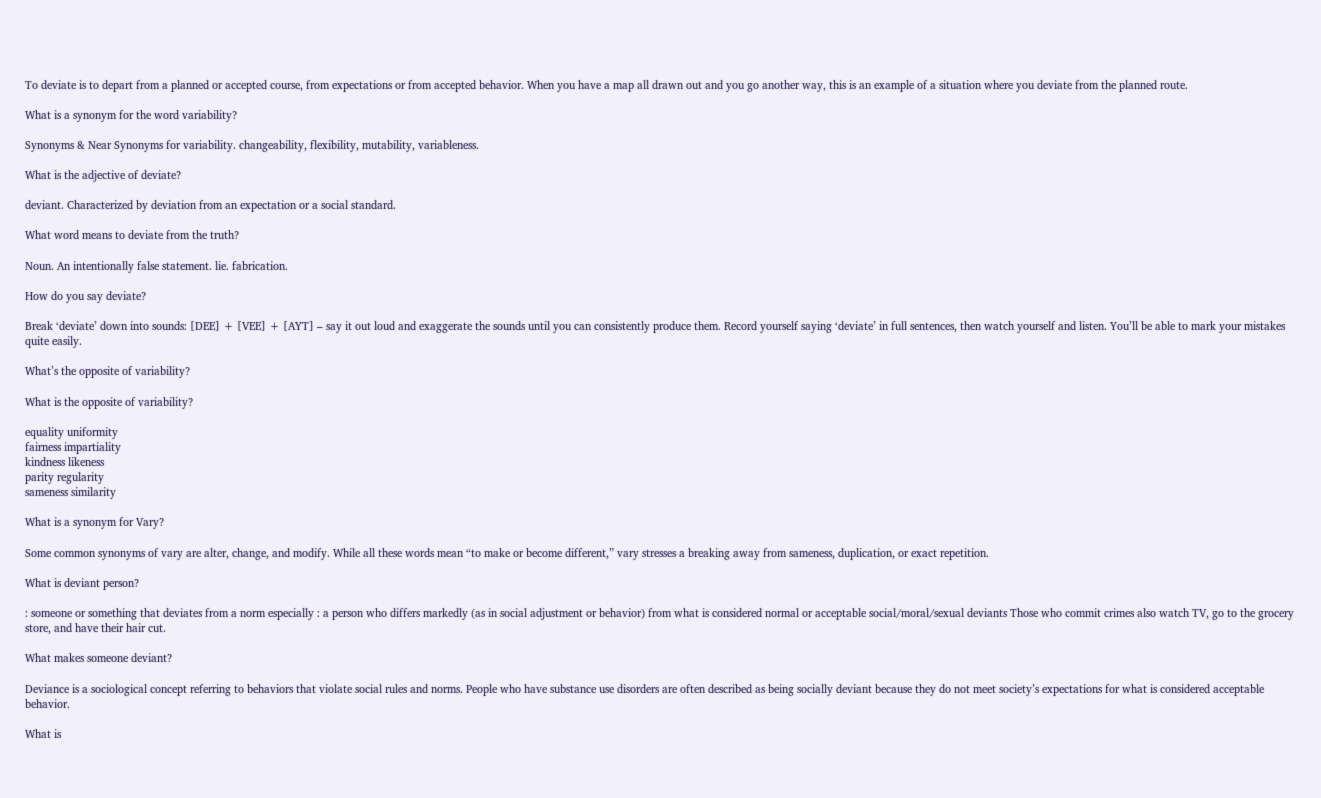To deviate is to depart from a planned or accepted course, from expectations or from accepted behavior. When you have a map all drawn out and you go another way, this is an example of a situation where you deviate from the planned route.

What is a synonym for the word variability?

Synonyms & Near Synonyms for variability. changeability, flexibility, mutability, variableness.

What is the adjective of deviate?

deviant. Characterized by deviation from an expectation or a social standard.

What word means to deviate from the truth?

Noun. An intentionally false statement. lie. fabrication.

How do you say deviate?

Break ‘deviate’ down into sounds: [DEE] + [VEE] + [AYT] – say it out loud and exaggerate the sounds until you can consistently produce them. Record yourself saying ‘deviate’ in full sentences, then watch yourself and listen. You’ll be able to mark your mistakes quite easily.

What’s the opposite of variability?

What is the opposite of variability?

equality uniformity
fairness impartiality
kindness likeness
parity regularity
sameness similarity

What is a synonym for Vary?

Some common synonyms of vary are alter, change, and modify. While all these words mean “to make or become different,” vary stresses a breaking away from sameness, duplication, or exact repetition.

What is deviant person?

: someone or something that deviates from a norm especially : a person who differs markedly (as in social adjustment or behavior) from what is considered normal or acceptable social/moral/sexual deviants Those who commit crimes also watch TV, go to the grocery store, and have their hair cut.

What makes someone deviant?

Deviance is a sociological concept referring to behaviors that violate social rules and norms. People who have substance use disorders are often described as being socially deviant because they do not meet society’s expectations for what is considered acceptable behavior.

What is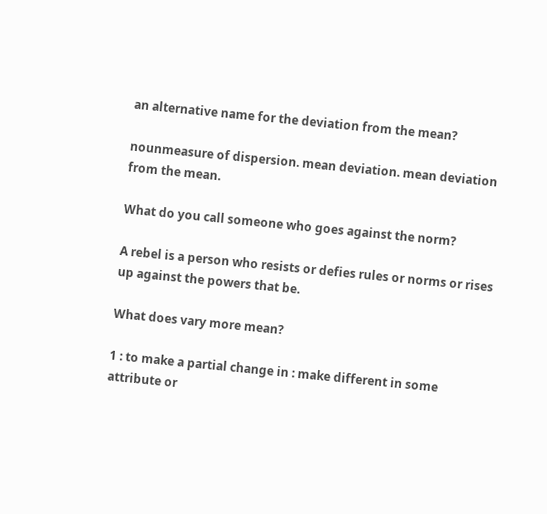an alternative name for the deviation from the mean?

nounmeasure of dispersion. mean deviation. mean deviation from the mean.

What do you call someone who goes against the norm?

A rebel is a person who resists or defies rules or norms or rises up against the powers that be.

What does vary more mean?

1 : to make a partial change in : make different in some attribute or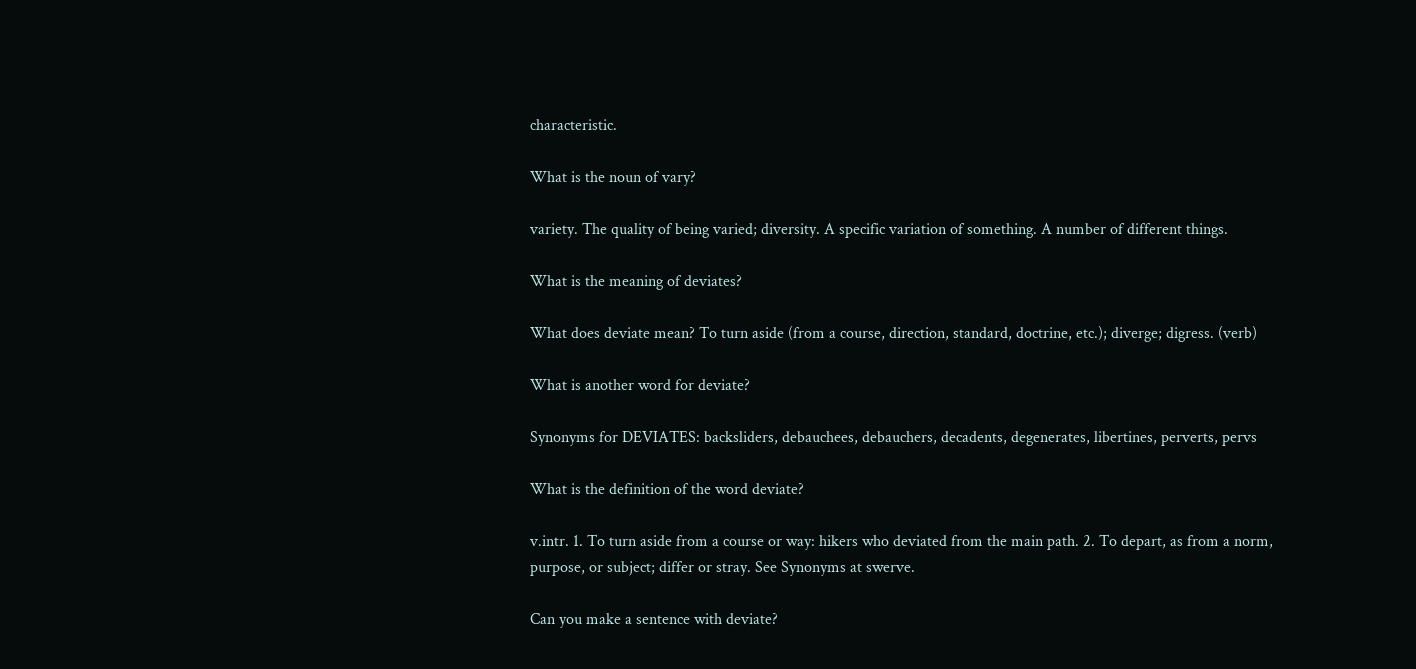characteristic.

What is the noun of vary?

variety. The quality of being varied; diversity. A specific variation of something. A number of different things.

What is the meaning of deviates?

What does deviate mean? To turn aside (from a course, direction, standard, doctrine, etc.); diverge; digress. (verb)

What is another word for deviate?

Synonyms for DEVIATES: backsliders, debauchees, debauchers, decadents, degenerates, libertines, perverts, pervs

What is the definition of the word deviate?

v.intr. 1. To turn aside from a course or way: hikers who deviated from the main path. 2. To depart, as from a norm, purpose, or subject; differ or stray. See Synonyms at swerve.

Can you make a sentence with deviate?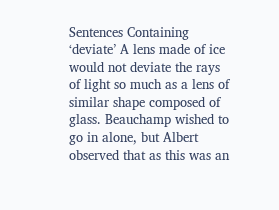Sentences Containing ‘deviate’ A lens made of ice would not deviate the rays of light so much as a lens of similar shape composed of glass. Beauchamp wished to go in alone, but Albert observed that as this was an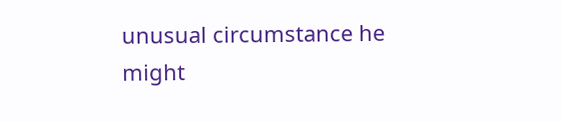unusual circumstance he might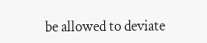be allowed to deviate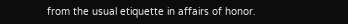from the usual etiquette in affairs of honor.